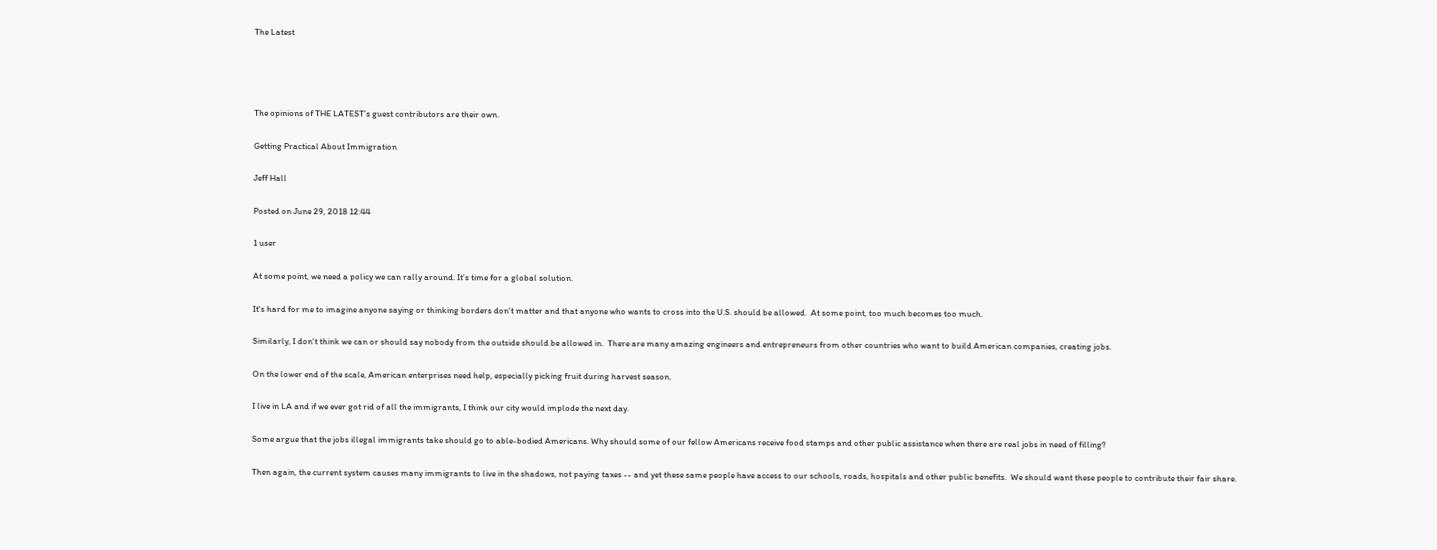The Latest




The opinions of THE LATEST’s guest contributors are their own.

Getting Practical About Immigration

Jeff Hall

Posted on June 29, 2018 12:44

1 user

At some point, we need a policy we can rally around. It's time for a global solution.

It's hard for me to imagine anyone saying or thinking borders don't matter and that anyone who wants to cross into the U.S. should be allowed.  At some point, too much becomes too much.

Similarly, I don't think we can or should say nobody from the outside should be allowed in.  There are many amazing engineers and entrepreneurs from other countries who want to build American companies, creating jobs.

On the lower end of the scale, American enterprises need help, especially picking fruit during harvest season.

I live in LA and if we ever got rid of all the immigrants, I think our city would implode the next day.

Some argue that the jobs illegal immigrants take should go to able-bodied Americans. Why should some of our fellow Americans receive food stamps and other public assistance when there are real jobs in need of filling?

Then again, the current system causes many immigrants to live in the shadows, not paying taxes -- and yet these same people have access to our schools, roads, hospitals and other public benefits.  We should want these people to contribute their fair share.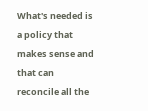What's needed is a policy that makes sense and that can reconcile all the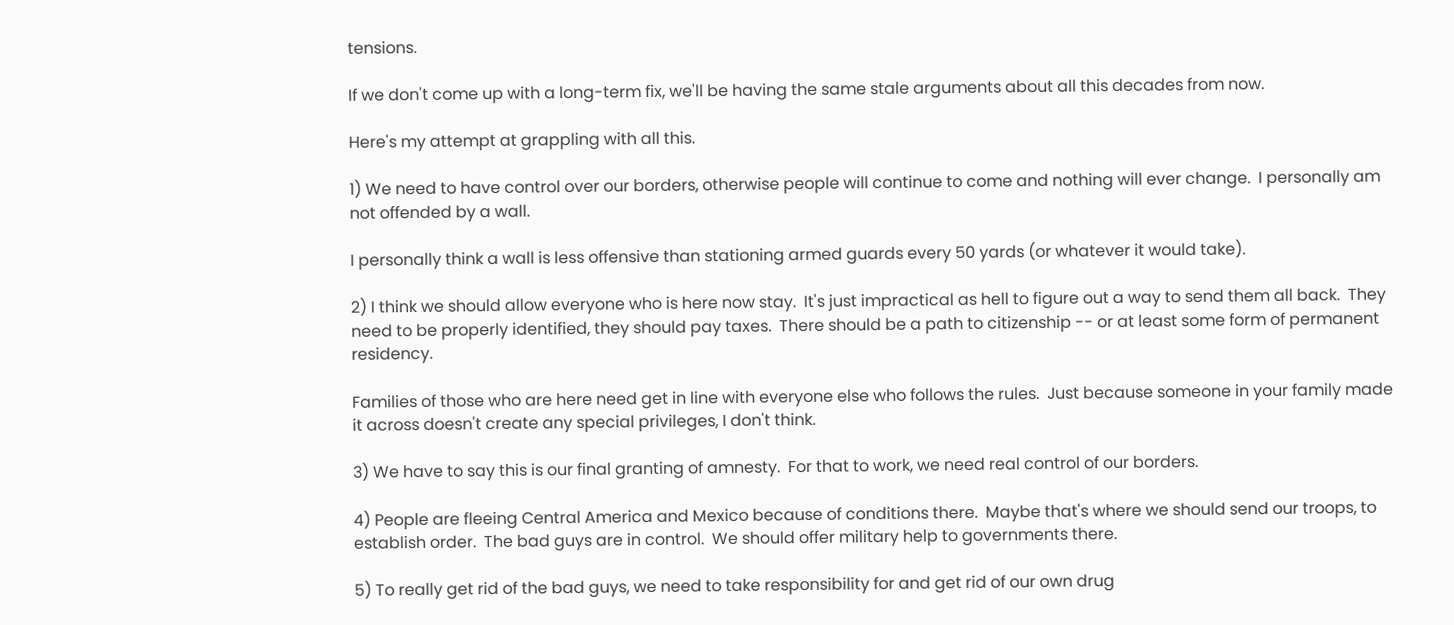tensions.

If we don't come up with a long-term fix, we'll be having the same stale arguments about all this decades from now.

Here's my attempt at grappling with all this.

1) We need to have control over our borders, otherwise people will continue to come and nothing will ever change.  I personally am not offended by a wall.

I personally think a wall is less offensive than stationing armed guards every 50 yards (or whatever it would take).

2) I think we should allow everyone who is here now stay.  It's just impractical as hell to figure out a way to send them all back.  They need to be properly identified, they should pay taxes.  There should be a path to citizenship -- or at least some form of permanent residency.

Families of those who are here need get in line with everyone else who follows the rules.  Just because someone in your family made it across doesn't create any special privileges, I don't think.

3) We have to say this is our final granting of amnesty.  For that to work, we need real control of our borders.

4) People are fleeing Central America and Mexico because of conditions there.  Maybe that's where we should send our troops, to establish order.  The bad guys are in control.  We should offer military help to governments there.

5) To really get rid of the bad guys, we need to take responsibility for and get rid of our own drug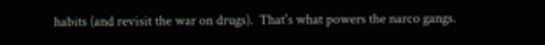habits (and revisit the war on drugs).  That's what powers the narco gangs.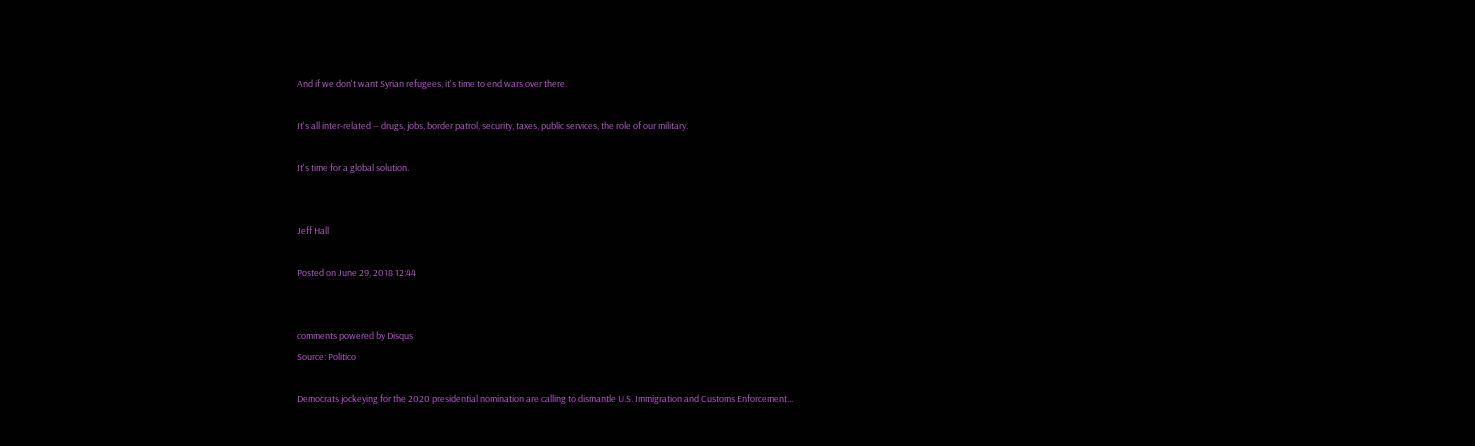And if we don't want Syrian refugees, it's time to end wars over there.

It's all inter-related -- drugs, jobs, border patrol, security, taxes, public services, the role of our military.

It's time for a global solution.


Jeff Hall

Posted on June 29, 2018 12:44


comments powered by Disqus
Source: Politico

Democrats jockeying for the 2020 presidential nomination are calling to dismantle U.S. Immigration and Customs Enforcement...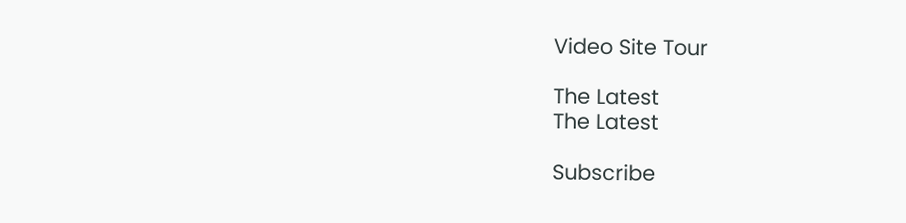Video Site Tour

The Latest
The Latest

Subscribe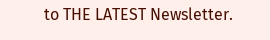to THE LATEST Newsletter.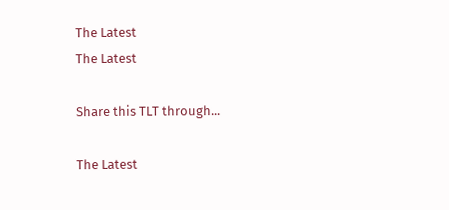The Latest
The Latest

Share this TLT through...

The Latest